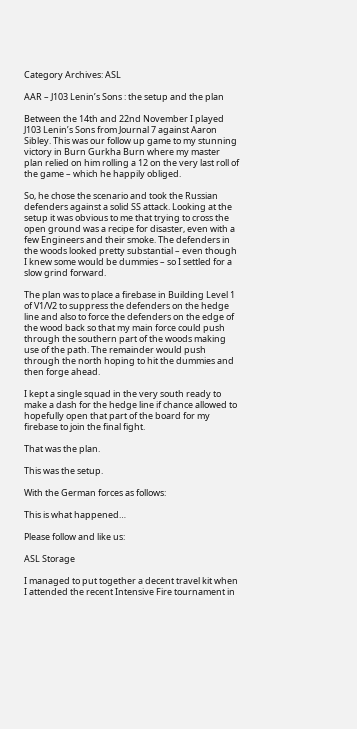Category Archives: ASL

AAR – J103 Lenin’s Sons : the setup and the plan

Between the 14th and 22nd November I played J103 Lenin’s Sons from Journal 7 against Aaron Sibley. This was our follow up game to my stunning victory in Burn Gurkha Burn where my master plan relied on him rolling a 12 on the very last roll of the game – which he happily obliged.

So, he chose the scenario and took the Russian defenders against a solid SS attack. Looking at the setup it was obvious to me that trying to cross the open ground was a recipe for disaster, even with a few Engineers and their smoke. The defenders in the woods looked pretty substantial – even though I knew some would be dummies – so I settled for a slow grind forward.

The plan was to place a firebase in Building Level 1 of V1/V2 to suppress the defenders on the hedge line and also to force the defenders on the edge of the wood back so that my main force could push through the southern part of the woods making use of the path. The remainder would push through the north hoping to hit the dummies and then forge ahead.

I kept a single squad in the very south ready to make a dash for the hedge line if chance allowed to hopefully open that part of the board for my firebase to join the final fight.

That was the plan.

This was the setup.

With the German forces as follows:

This is what happened…

Please follow and like us:

ASL Storage

I managed to put together a decent travel kit when I attended the recent Intensive Fire tournament in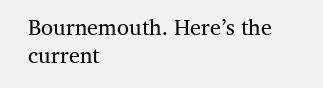Bournemouth. Here’s the current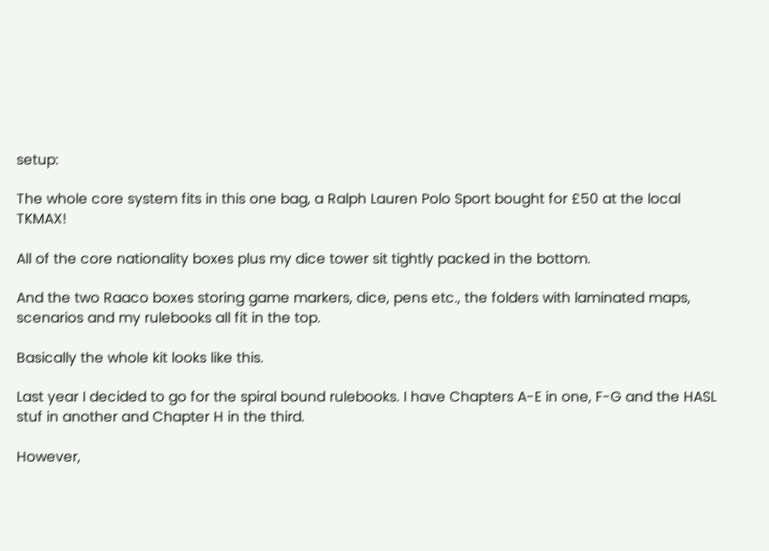setup:

The whole core system fits in this one bag, a Ralph Lauren Polo Sport bought for £50 at the local TKMAX!

All of the core nationality boxes plus my dice tower sit tightly packed in the bottom.

And the two Raaco boxes storing game markers, dice, pens etc., the folders with laminated maps, scenarios and my rulebooks all fit in the top.

Basically the whole kit looks like this.

Last year I decided to go for the spiral bound rulebooks. I have Chapters A-E in one, F-G and the HASL stuf in another and Chapter H in the third.

However,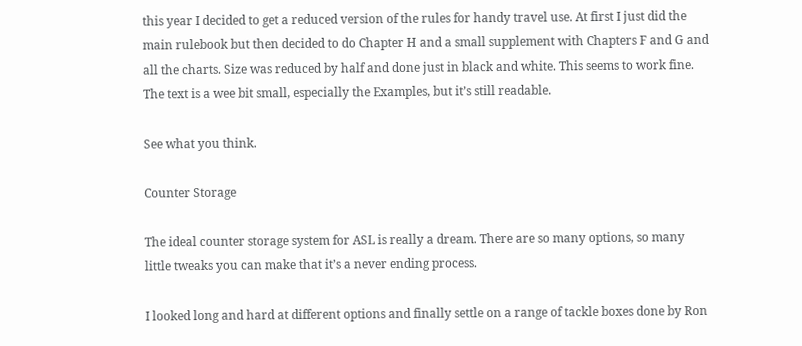this year I decided to get a reduced version of the rules for handy travel use. At first I just did the main rulebook but then decided to do Chapter H and a small supplement with Chapters F and G and all the charts. Size was reduced by half and done just in black and white. This seems to work fine. The text is a wee bit small, especially the Examples, but it’s still readable.

See what you think.

Counter Storage

The ideal counter storage system for ASL is really a dream. There are so many options, so many little tweaks you can make that it’s a never ending process.

I looked long and hard at different options and finally settle on a range of tackle boxes done by Ron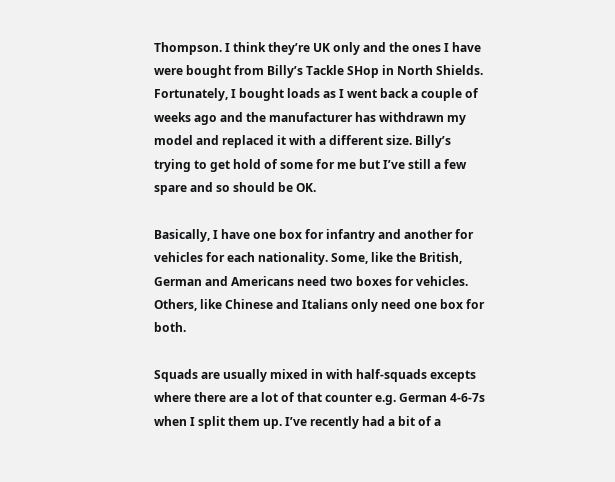Thompson. I think they’re UK only and the ones I have were bought from Billy’s Tackle SHop in North Shields. Fortunately, I bought loads as I went back a couple of weeks ago and the manufacturer has withdrawn my model and replaced it with a different size. Billy’s trying to get hold of some for me but I’ve still a few spare and so should be OK.

Basically, I have one box for infantry and another for vehicles for each nationality. Some, like the British, German and Americans need two boxes for vehicles. Others, like Chinese and Italians only need one box for both.

Squads are usually mixed in with half-squads excepts where there are a lot of that counter e.g. German 4-6-7s when I split them up. I’ve recently had a bit of a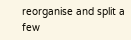reorganise and split a few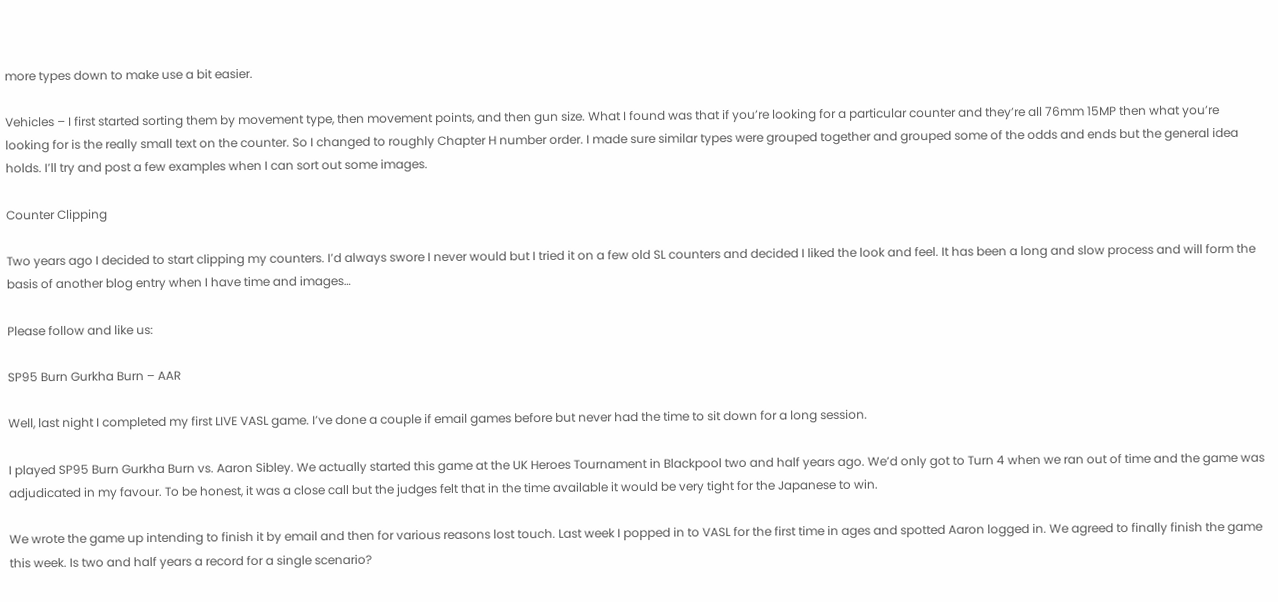more types down to make use a bit easier.

Vehicles – I first started sorting them by movement type, then movement points, and then gun size. What I found was that if you’re looking for a particular counter and they’re all 76mm 15MP then what you’re looking for is the really small text on the counter. So I changed to roughly Chapter H number order. I made sure similar types were grouped together and grouped some of the odds and ends but the general idea holds. I’ll try and post a few examples when I can sort out some images.

Counter Clipping

Two years ago I decided to start clipping my counters. I’d always swore I never would but I tried it on a few old SL counters and decided I liked the look and feel. It has been a long and slow process and will form the basis of another blog entry when I have time and images…

Please follow and like us:

SP95 Burn Gurkha Burn – AAR

Well, last night I completed my first LIVE VASL game. I’ve done a couple if email games before but never had the time to sit down for a long session.

I played SP95 Burn Gurkha Burn vs. Aaron Sibley. We actually started this game at the UK Heroes Tournament in Blackpool two and half years ago. We’d only got to Turn 4 when we ran out of time and the game was adjudicated in my favour. To be honest, it was a close call but the judges felt that in the time available it would be very tight for the Japanese to win.

We wrote the game up intending to finish it by email and then for various reasons lost touch. Last week I popped in to VASL for the first time in ages and spotted Aaron logged in. We agreed to finally finish the game this week. Is two and half years a record for a single scenario?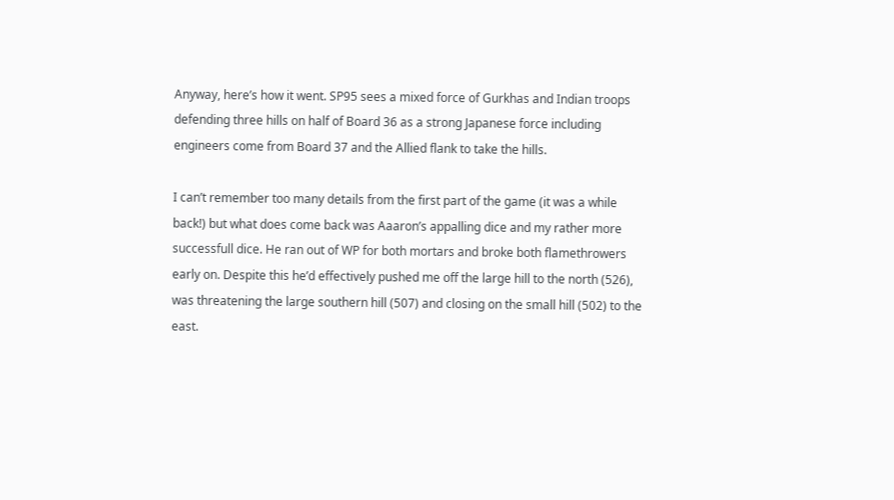Anyway, here’s how it went. SP95 sees a mixed force of Gurkhas and Indian troops defending three hills on half of Board 36 as a strong Japanese force including engineers come from Board 37 and the Allied flank to take the hills.

I can’t remember too many details from the first part of the game (it was a while back!) but what does come back was Aaaron’s appalling dice and my rather more successfull dice. He ran out of WP for both mortars and broke both flamethrowers early on. Despite this he’d effectively pushed me off the large hill to the north (526), was threatening the large southern hill (507) and closing on the small hill (502) to the east.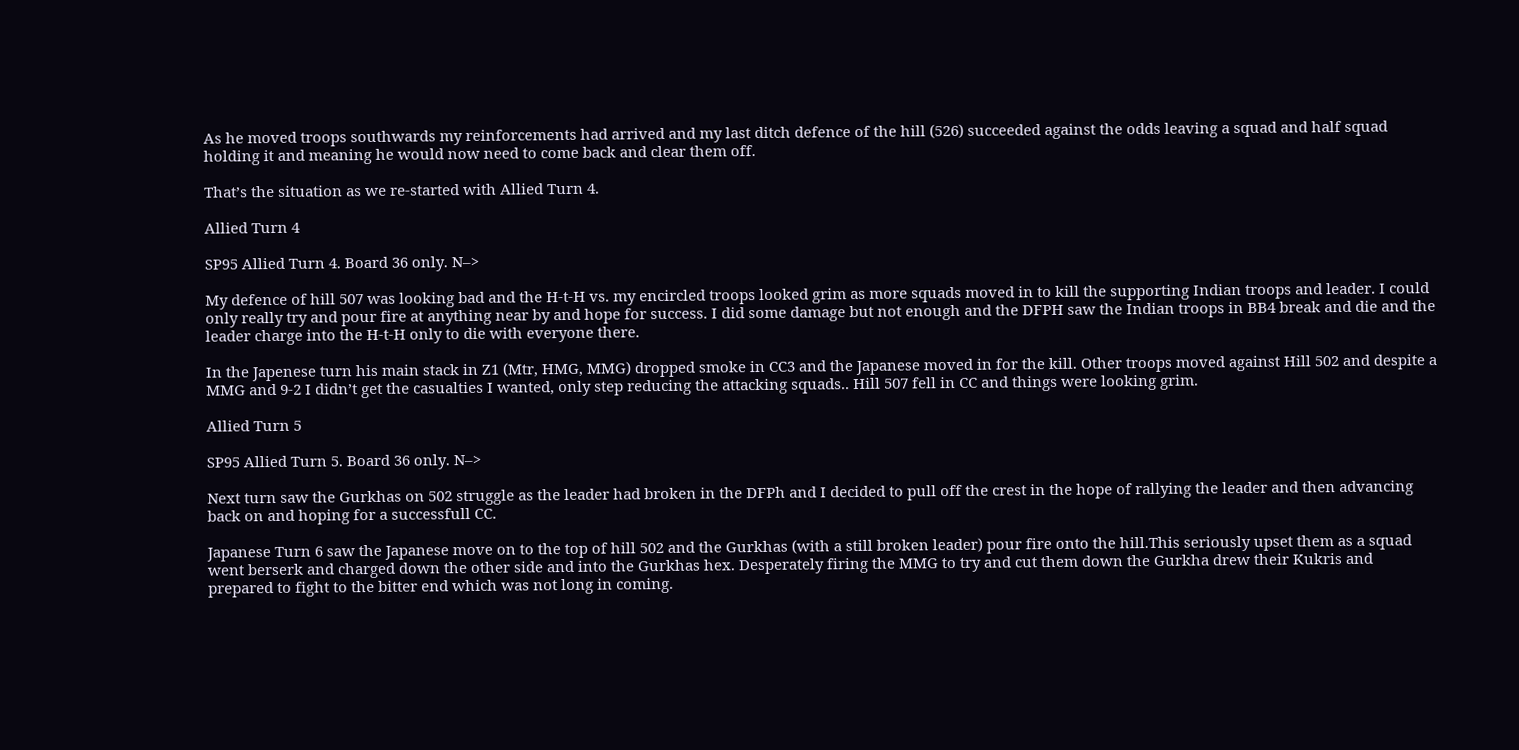As he moved troops southwards my reinforcements had arrived and my last ditch defence of the hill (526) succeeded against the odds leaving a squad and half squad holding it and meaning he would now need to come back and clear them off.

That’s the situation as we re-started with Allied Turn 4.

Allied Turn 4

SP95 Allied Turn 4. Board 36 only. N–>

My defence of hill 507 was looking bad and the H-t-H vs. my encircled troops looked grim as more squads moved in to kill the supporting Indian troops and leader. I could only really try and pour fire at anything near by and hope for success. I did some damage but not enough and the DFPH saw the Indian troops in BB4 break and die and the leader charge into the H-t-H only to die with everyone there.

In the Japenese turn his main stack in Z1 (Mtr, HMG, MMG) dropped smoke in CC3 and the Japanese moved in for the kill. Other troops moved against Hill 502 and despite a MMG and 9-2 I didn’t get the casualties I wanted, only step reducing the attacking squads.. Hill 507 fell in CC and things were looking grim.

Allied Turn 5

SP95 Allied Turn 5. Board 36 only. N–>

Next turn saw the Gurkhas on 502 struggle as the leader had broken in the DFPh and I decided to pull off the crest in the hope of rallying the leader and then advancing back on and hoping for a successfull CC.

Japanese Turn 6 saw the Japanese move on to the top of hill 502 and the Gurkhas (with a still broken leader) pour fire onto the hill.This seriously upset them as a squad went berserk and charged down the other side and into the Gurkhas hex. Desperately firing the MMG to try and cut them down the Gurkha drew their Kukris and prepared to fight to the bitter end which was not long in coming.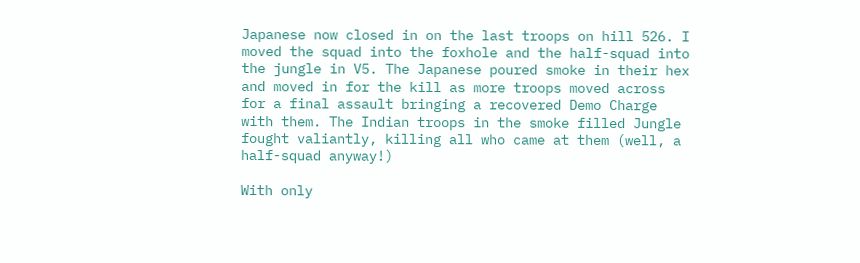Japanese now closed in on the last troops on hill 526. I moved the squad into the foxhole and the half-squad into the jungle in V5. The Japanese poured smoke in their hex and moved in for the kill as more troops moved across for a final assault bringing a recovered Demo Charge with them. The Indian troops in the smoke filled Jungle fought valiantly, killing all who came at them (well, a half-squad anyway!)

With only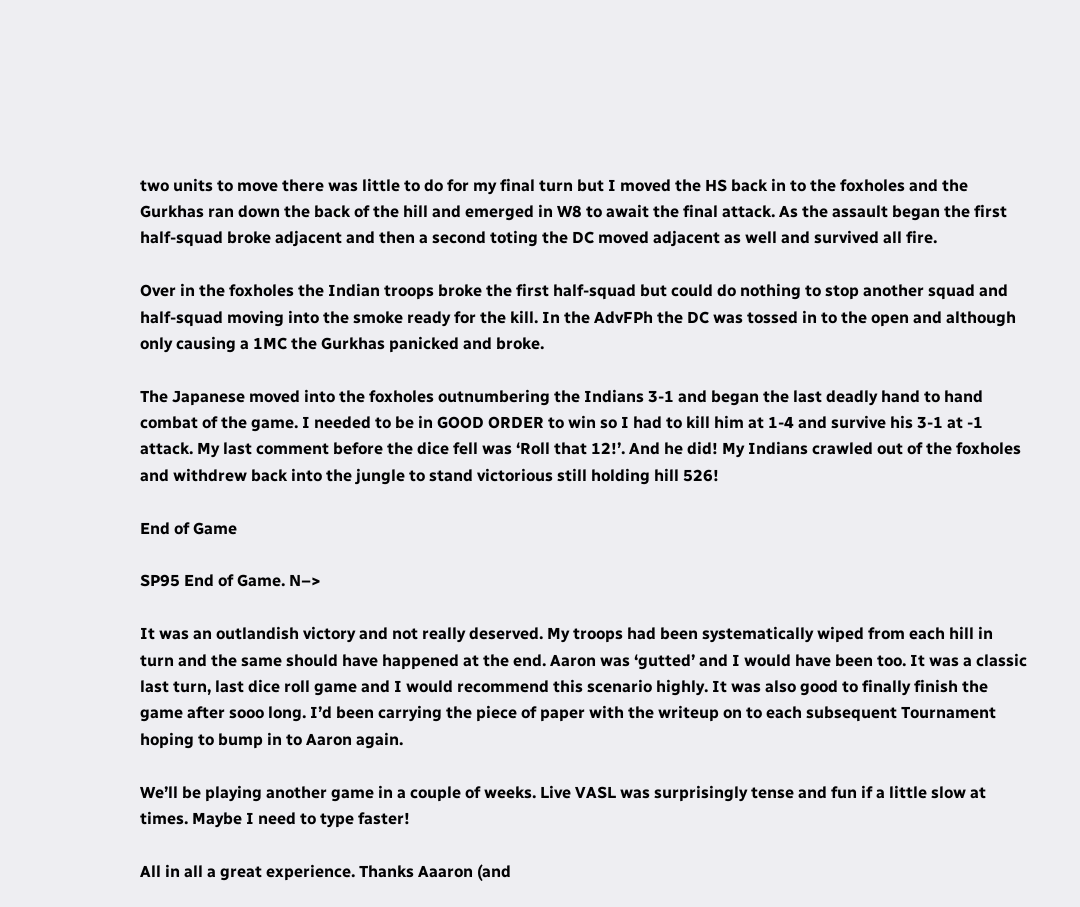two units to move there was little to do for my final turn but I moved the HS back in to the foxholes and the Gurkhas ran down the back of the hill and emerged in W8 to await the final attack. As the assault began the first half-squad broke adjacent and then a second toting the DC moved adjacent as well and survived all fire.

Over in the foxholes the Indian troops broke the first half-squad but could do nothing to stop another squad and half-squad moving into the smoke ready for the kill. In the AdvFPh the DC was tossed in to the open and although only causing a 1MC the Gurkhas panicked and broke.

The Japanese moved into the foxholes outnumbering the Indians 3-1 and began the last deadly hand to hand combat of the game. I needed to be in GOOD ORDER to win so I had to kill him at 1-4 and survive his 3-1 at -1 attack. My last comment before the dice fell was ‘Roll that 12!’. And he did! My Indians crawled out of the foxholes and withdrew back into the jungle to stand victorious still holding hill 526!

End of Game

SP95 End of Game. N–>

It was an outlandish victory and not really deserved. My troops had been systematically wiped from each hill in turn and the same should have happened at the end. Aaron was ‘gutted’ and I would have been too. It was a classic last turn, last dice roll game and I would recommend this scenario highly. It was also good to finally finish the game after sooo long. I’d been carrying the piece of paper with the writeup on to each subsequent Tournament hoping to bump in to Aaron again.

We’ll be playing another game in a couple of weeks. Live VASL was surprisingly tense and fun if a little slow at times. Maybe I need to type faster!

All in all a great experience. Thanks Aaaron (and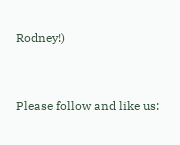Rodney!)


Please follow and like us: